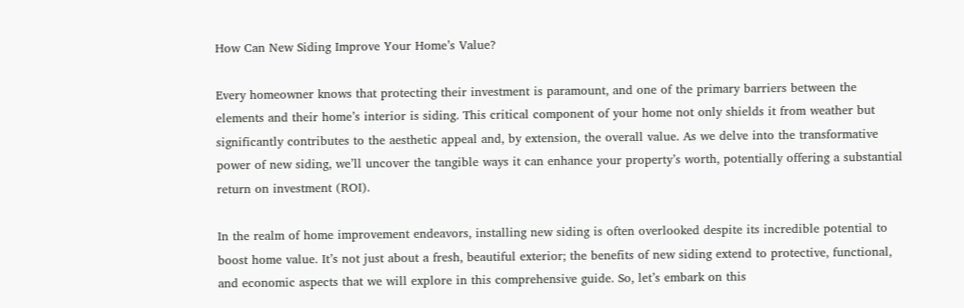How Can New Siding Improve Your Home’s Value?

Every homeowner knows that protecting their investment is paramount, and one of the primary barriers between the elements and their home’s interior is siding. This critical component of your home not only shields it from weather but significantly contributes to the aesthetic appeal and, by extension, the overall value. As we delve into the transformative power of new siding, we’ll uncover the tangible ways it can enhance your property’s worth, potentially offering a substantial return on investment (ROI).

In the realm of home improvement endeavors, installing new siding is often overlooked despite its incredible potential to boost home value. It’s not just about a fresh, beautiful exterior; the benefits of new siding extend to protective, functional, and economic aspects that we will explore in this comprehensive guide. So, let’s embark on this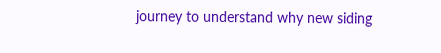journey to understand why new siding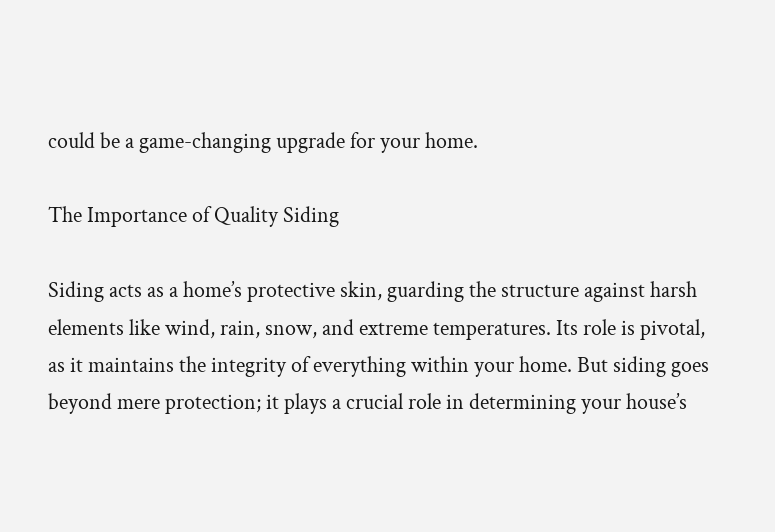could be a game-changing upgrade for your home.

The Importance of Quality Siding

Siding acts as a home’s protective skin, guarding the structure against harsh elements like wind, rain, snow, and extreme temperatures. Its role is pivotal, as it maintains the integrity of everything within your home. But siding goes beyond mere protection; it plays a crucial role in determining your house’s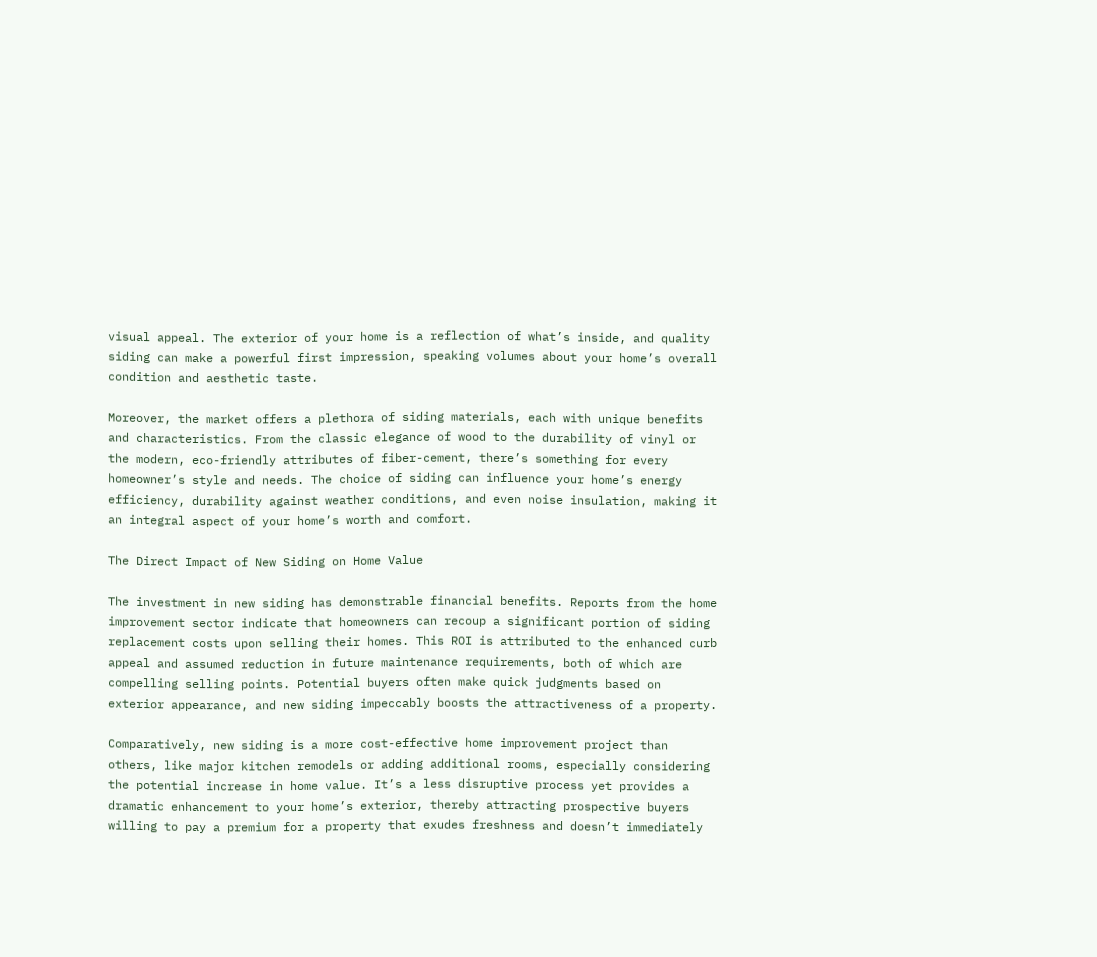visual appeal. The exterior of your home is a reflection of what’s inside, and quality siding can make a powerful first impression, speaking volumes about your home’s overall condition and aesthetic taste.

Moreover, the market offers a plethora of siding materials, each with unique benefits and characteristics. From the classic elegance of wood to the durability of vinyl or the modern, eco-friendly attributes of fiber-cement, there’s something for every homeowner’s style and needs. The choice of siding can influence your home’s energy efficiency, durability against weather conditions, and even noise insulation, making it an integral aspect of your home’s worth and comfort.

The Direct Impact of New Siding on Home Value

The investment in new siding has demonstrable financial benefits. Reports from the home improvement sector indicate that homeowners can recoup a significant portion of siding replacement costs upon selling their homes. This ROI is attributed to the enhanced curb appeal and assumed reduction in future maintenance requirements, both of which are compelling selling points. Potential buyers often make quick judgments based on exterior appearance, and new siding impeccably boosts the attractiveness of a property.

Comparatively, new siding is a more cost-effective home improvement project than others, like major kitchen remodels or adding additional rooms, especially considering the potential increase in home value. It’s a less disruptive process yet provides a dramatic enhancement to your home’s exterior, thereby attracting prospective buyers willing to pay a premium for a property that exudes freshness and doesn’t immediately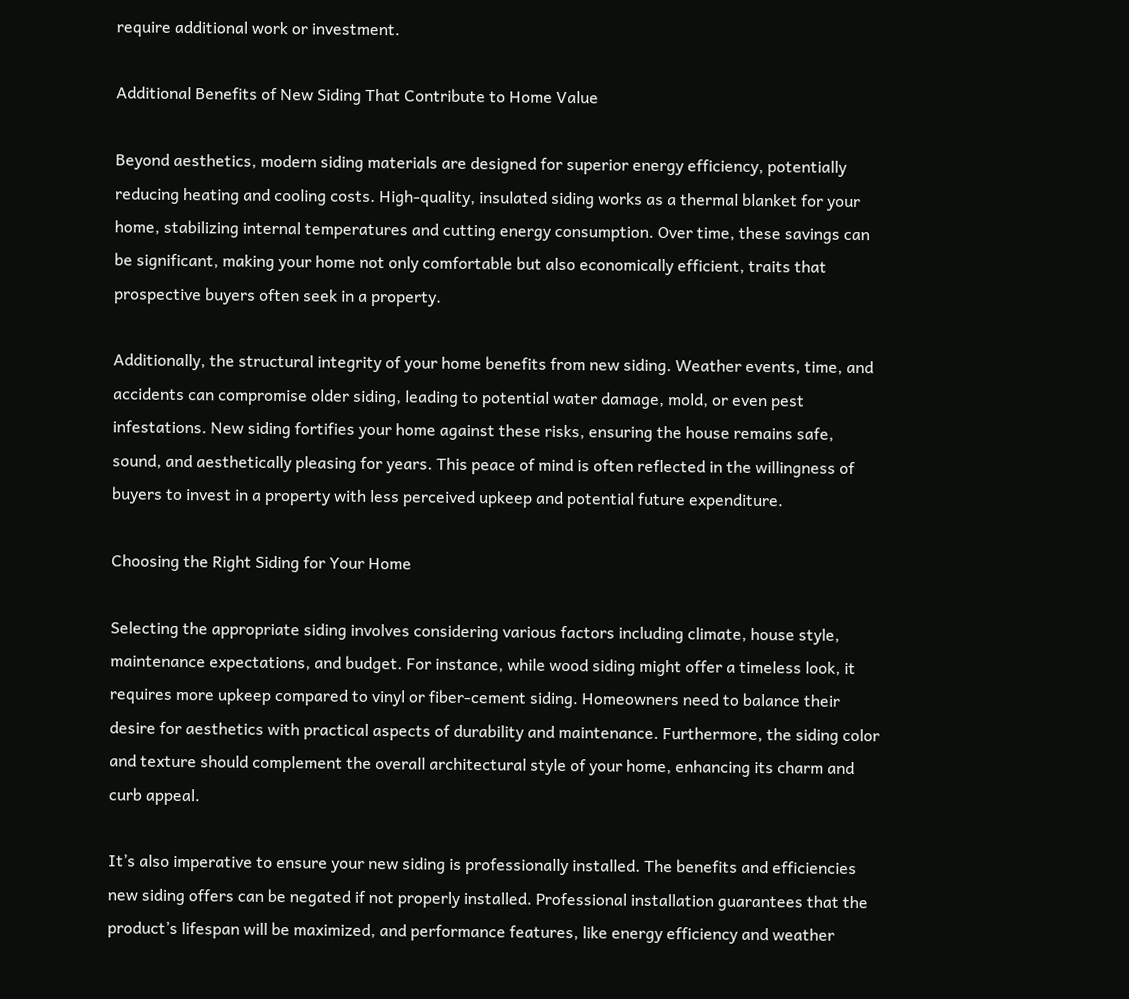require additional work or investment.

Additional Benefits of New Siding That Contribute to Home Value

Beyond aesthetics, modern siding materials are designed for superior energy efficiency, potentially reducing heating and cooling costs. High-quality, insulated siding works as a thermal blanket for your home, stabilizing internal temperatures and cutting energy consumption. Over time, these savings can be significant, making your home not only comfortable but also economically efficient, traits that prospective buyers often seek in a property.

Additionally, the structural integrity of your home benefits from new siding. Weather events, time, and accidents can compromise older siding, leading to potential water damage, mold, or even pest infestations. New siding fortifies your home against these risks, ensuring the house remains safe, sound, and aesthetically pleasing for years. This peace of mind is often reflected in the willingness of buyers to invest in a property with less perceived upkeep and potential future expenditure.

Choosing the Right Siding for Your Home

Selecting the appropriate siding involves considering various factors including climate, house style, maintenance expectations, and budget. For instance, while wood siding might offer a timeless look, it requires more upkeep compared to vinyl or fiber-cement siding. Homeowners need to balance their desire for aesthetics with practical aspects of durability and maintenance. Furthermore, the siding color and texture should complement the overall architectural style of your home, enhancing its charm and curb appeal.

It’s also imperative to ensure your new siding is professionally installed. The benefits and efficiencies new siding offers can be negated if not properly installed. Professional installation guarantees that the product’s lifespan will be maximized, and performance features, like energy efficiency and weather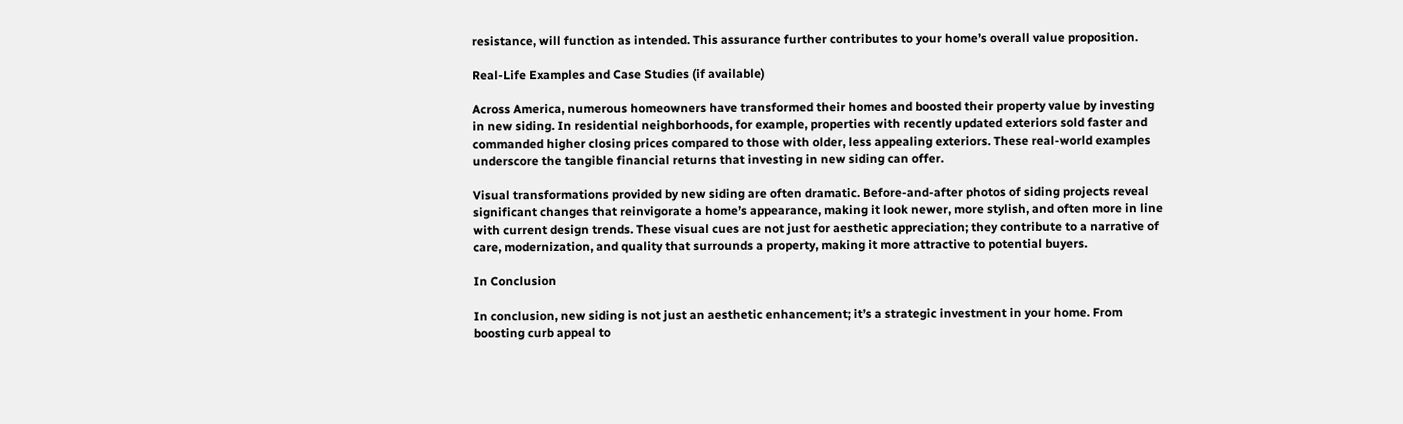resistance, will function as intended. This assurance further contributes to your home’s overall value proposition.

Real-Life Examples and Case Studies (if available)

Across America, numerous homeowners have transformed their homes and boosted their property value by investing in new siding. In residential neighborhoods, for example, properties with recently updated exteriors sold faster and commanded higher closing prices compared to those with older, less appealing exteriors. These real-world examples underscore the tangible financial returns that investing in new siding can offer.

Visual transformations provided by new siding are often dramatic. Before-and-after photos of siding projects reveal significant changes that reinvigorate a home’s appearance, making it look newer, more stylish, and often more in line with current design trends. These visual cues are not just for aesthetic appreciation; they contribute to a narrative of care, modernization, and quality that surrounds a property, making it more attractive to potential buyers.

In Conclusion

In conclusion, new siding is not just an aesthetic enhancement; it’s a strategic investment in your home. From boosting curb appeal to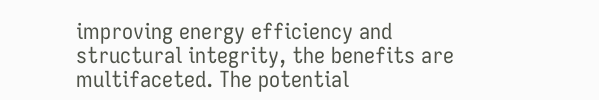improving energy efficiency and structural integrity, the benefits are multifaceted. The potential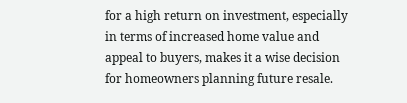for a high return on investment, especially in terms of increased home value and appeal to buyers, makes it a wise decision for homeowners planning future resale.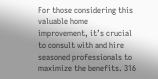For those considering this valuable home improvement, it’s crucial to consult with and hire seasoned professionals to maximize the benefits. 316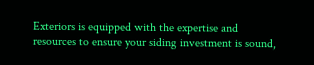Exteriors is equipped with the expertise and resources to ensure your siding investment is sound,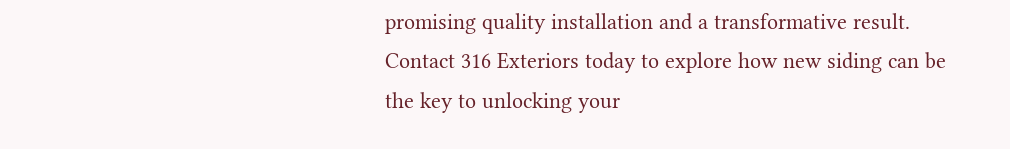promising quality installation and a transformative result. Contact 316 Exteriors today to explore how new siding can be the key to unlocking your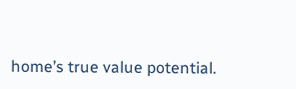home’s true value potential.